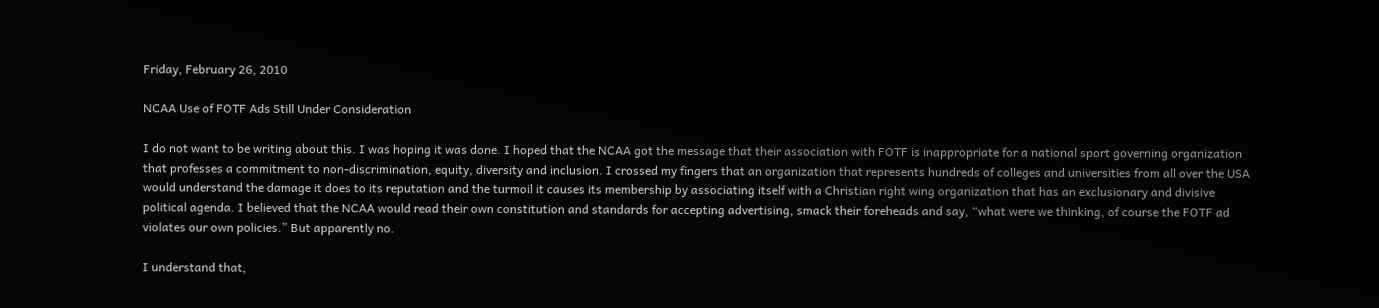Friday, February 26, 2010

NCAA Use of FOTF Ads Still Under Consideration

I do not want to be writing about this. I was hoping it was done. I hoped that the NCAA got the message that their association with FOTF is inappropriate for a national sport governing organization that professes a commitment to non-discrimination, equity, diversity and inclusion. I crossed my fingers that an organization that represents hundreds of colleges and universities from all over the USA would understand the damage it does to its reputation and the turmoil it causes its membership by associating itself with a Christian right wing organization that has an exclusionary and divisive political agenda. I believed that the NCAA would read their own constitution and standards for accepting advertising, smack their foreheads and say, “what were we thinking, of course the FOTF ad violates our own policies.” But apparently no.

I understand that,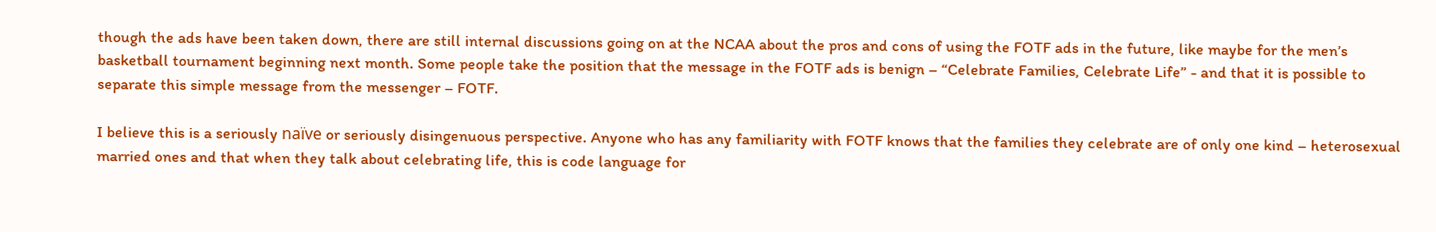though the ads have been taken down, there are still internal discussions going on at the NCAA about the pros and cons of using the FOTF ads in the future, like maybe for the men’s basketball tournament beginning next month. Some people take the position that the message in the FOTF ads is benign – “Celebrate Families, Celebrate Life” - and that it is possible to separate this simple message from the messenger – FOTF.

I believe this is a seriously naïve or seriously disingenuous perspective. Anyone who has any familiarity with FOTF knows that the families they celebrate are of only one kind – heterosexual married ones and that when they talk about celebrating life, this is code language for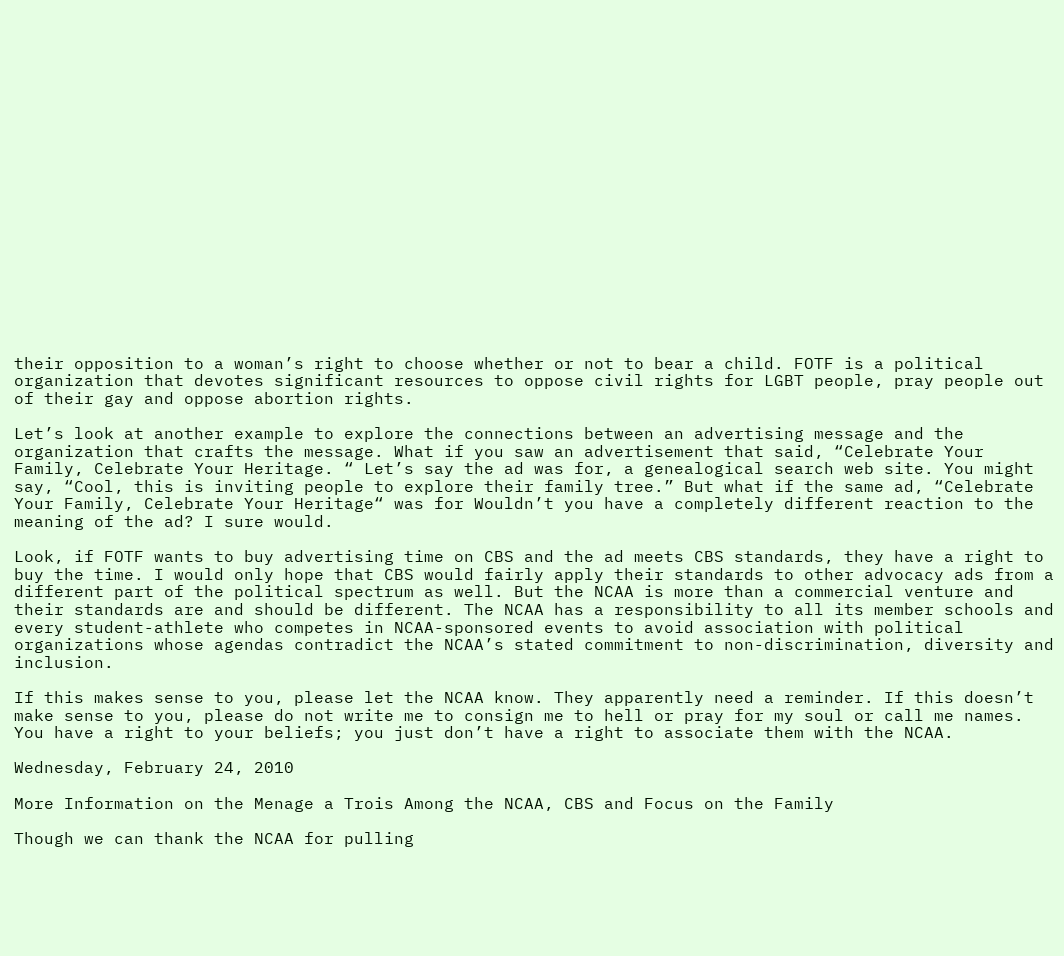their opposition to a woman’s right to choose whether or not to bear a child. FOTF is a political organization that devotes significant resources to oppose civil rights for LGBT people, pray people out of their gay and oppose abortion rights.

Let’s look at another example to explore the connections between an advertising message and the organization that crafts the message. What if you saw an advertisement that said, “Celebrate Your Family, Celebrate Your Heritage. “ Let’s say the ad was for, a genealogical search web site. You might say, “Cool, this is inviting people to explore their family tree.” But what if the same ad, “Celebrate Your Family, Celebrate Your Heritage“ was for Wouldn’t you have a completely different reaction to the meaning of the ad? I sure would.

Look, if FOTF wants to buy advertising time on CBS and the ad meets CBS standards, they have a right to buy the time. I would only hope that CBS would fairly apply their standards to other advocacy ads from a different part of the political spectrum as well. But the NCAA is more than a commercial venture and their standards are and should be different. The NCAA has a responsibility to all its member schools and every student-athlete who competes in NCAA-sponsored events to avoid association with political organizations whose agendas contradict the NCAA’s stated commitment to non-discrimination, diversity and inclusion.

If this makes sense to you, please let the NCAA know. They apparently need a reminder. If this doesn’t make sense to you, please do not write me to consign me to hell or pray for my soul or call me names. You have a right to your beliefs; you just don’t have a right to associate them with the NCAA.

Wednesday, February 24, 2010

More Information on the Menage a Trois Among the NCAA, CBS and Focus on the Family

Though we can thank the NCAA for pulling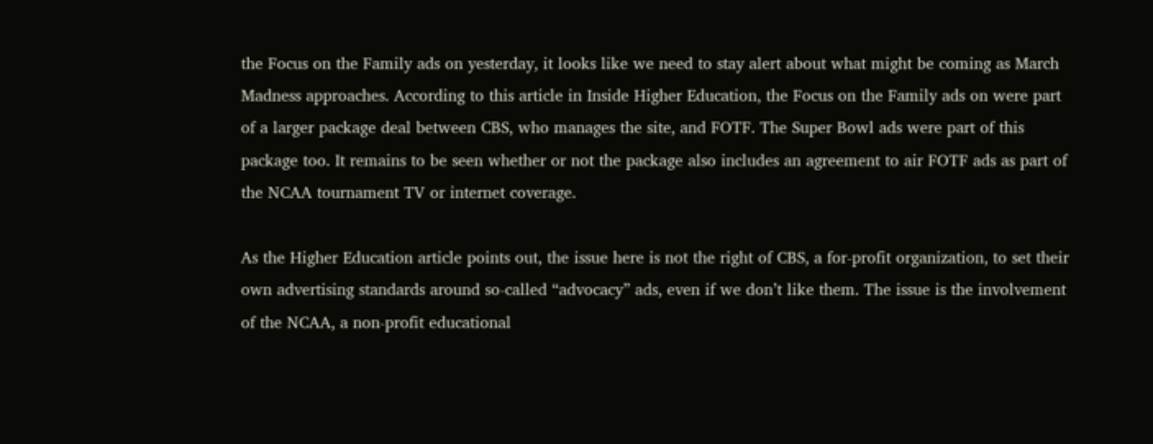the Focus on the Family ads on yesterday, it looks like we need to stay alert about what might be coming as March Madness approaches. According to this article in Inside Higher Education, the Focus on the Family ads on were part of a larger package deal between CBS, who manages the site, and FOTF. The Super Bowl ads were part of this package too. It remains to be seen whether or not the package also includes an agreement to air FOTF ads as part of the NCAA tournament TV or internet coverage.

As the Higher Education article points out, the issue here is not the right of CBS, a for-profit organization, to set their own advertising standards around so-called “advocacy” ads, even if we don’t like them. The issue is the involvement of the NCAA, a non-profit educational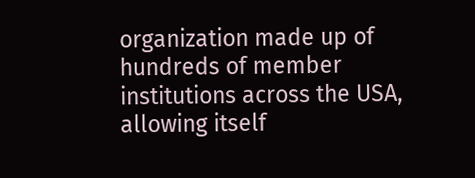organization made up of hundreds of member institutions across the USA, allowing itself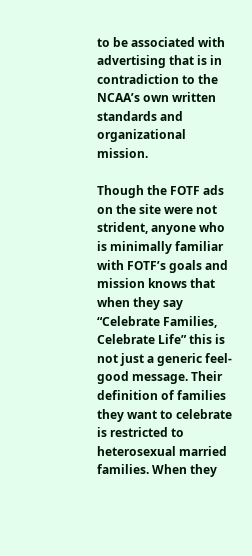to be associated with advertising that is in contradiction to the NCAA’s own written standards and organizational mission.

Though the FOTF ads on the site were not strident, anyone who is minimally familiar with FOTF’s goals and mission knows that when they say “Celebrate Families, Celebrate Life” this is not just a generic feel-good message. Their definition of families they want to celebrate is restricted to heterosexual married families. When they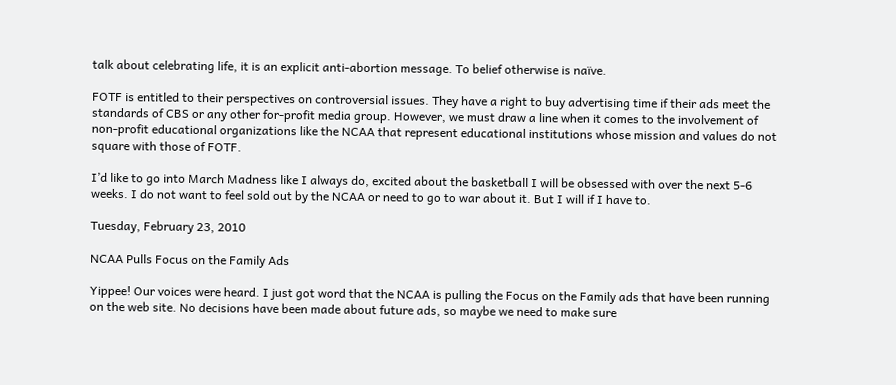talk about celebrating life, it is an explicit anti-abortion message. To belief otherwise is naïve.

FOTF is entitled to their perspectives on controversial issues. They have a right to buy advertising time if their ads meet the standards of CBS or any other for-profit media group. However, we must draw a line when it comes to the involvement of non-profit educational organizations like the NCAA that represent educational institutions whose mission and values do not square with those of FOTF.

I’d like to go into March Madness like I always do, excited about the basketball I will be obsessed with over the next 5-6 weeks. I do not want to feel sold out by the NCAA or need to go to war about it. But I will if I have to.

Tuesday, February 23, 2010

NCAA Pulls Focus on the Family Ads

Yippee! Our voices were heard. I just got word that the NCAA is pulling the Focus on the Family ads that have been running on the web site. No decisions have been made about future ads, so maybe we need to make sure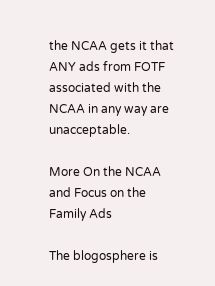the NCAA gets it that ANY ads from FOTF associated with the NCAA in any way are unacceptable.

More On the NCAA and Focus on the Family Ads

The blogosphere is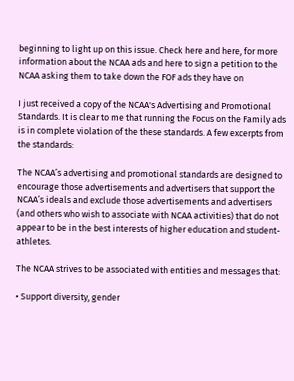beginning to light up on this issue. Check here and here, for more information about the NCAA ads and here to sign a petition to the NCAA asking them to take down the FOF ads they have on

I just received a copy of the NCAA's Advertising and Promotional Standards. It is clear to me that running the Focus on the Family ads is in complete violation of the these standards. A few excerpts from the standards:

The NCAA’s advertising and promotional standards are designed to encourage those advertisements and advertisers that support the NCAA’s ideals and exclude those advertisements and advertisers (and others who wish to associate with NCAA activities) that do not appear to be in the best interests of higher education and student-athletes.

The NCAA strives to be associated with entities and messages that:

• Support diversity, gender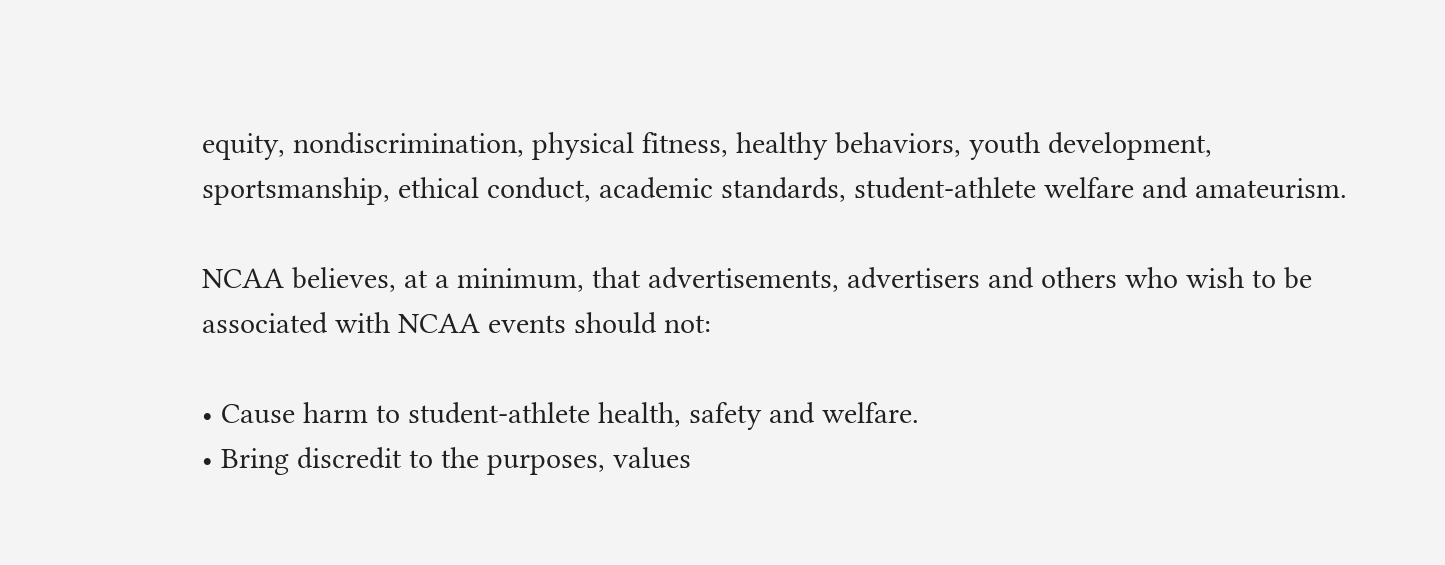equity, nondiscrimination, physical fitness, healthy behaviors, youth development, sportsmanship, ethical conduct, academic standards, student-athlete welfare and amateurism.

NCAA believes, at a minimum, that advertisements, advertisers and others who wish to be associated with NCAA events should not:

• Cause harm to student-athlete health, safety and welfare.
• Bring discredit to the purposes, values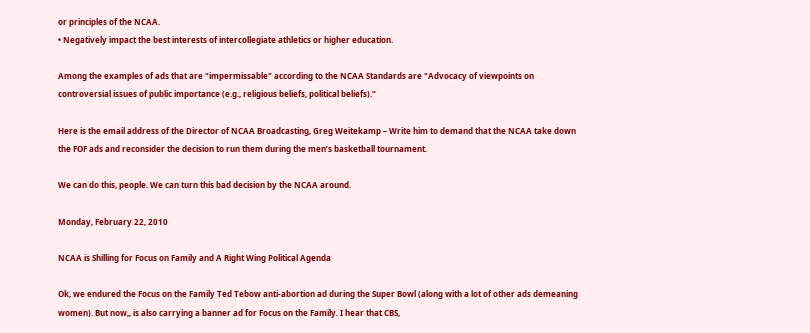or principles of the NCAA.
• Negatively impact the best interests of intercollegiate athletics or higher education.

Among the examples of ads that are "impermissable" according to the NCAA Standards are "Advocacy of viewpoints on controversial issues of public importance (e.g., religious beliefs, political beliefs)."

Here is the email address of the Director of NCAA Broadcasting, Greg Weitekamp – Write him to demand that the NCAA take down the FOF ads and reconsider the decision to run them during the men’s basketball tournament.

We can do this, people. We can turn this bad decision by the NCAA around.

Monday, February 22, 2010

NCAA is Shilling for Focus on Family and A Right Wing Political Agenda

Ok, we endured the Focus on the Family Ted Tebow anti-abortion ad during the Super Bowl (along with a lot of other ads demeaning women). But now,, is also carrying a banner ad for Focus on the Family. I hear that CBS,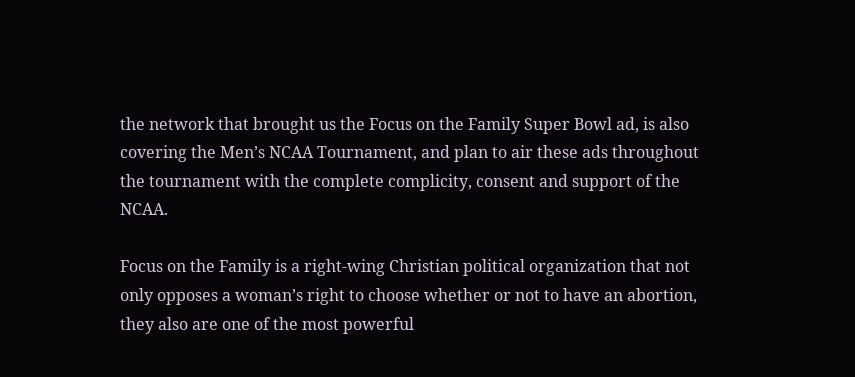the network that brought us the Focus on the Family Super Bowl ad, is also covering the Men’s NCAA Tournament, and plan to air these ads throughout the tournament with the complete complicity, consent and support of the NCAA.

Focus on the Family is a right-wing Christian political organization that not only opposes a woman’s right to choose whether or not to have an abortion, they also are one of the most powerful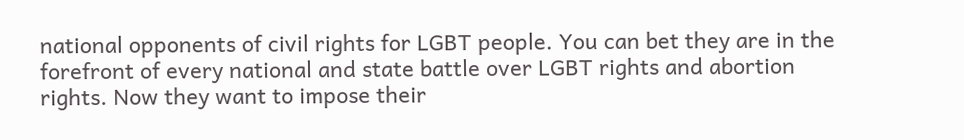national opponents of civil rights for LGBT people. You can bet they are in the forefront of every national and state battle over LGBT rights and abortion rights. Now they want to impose their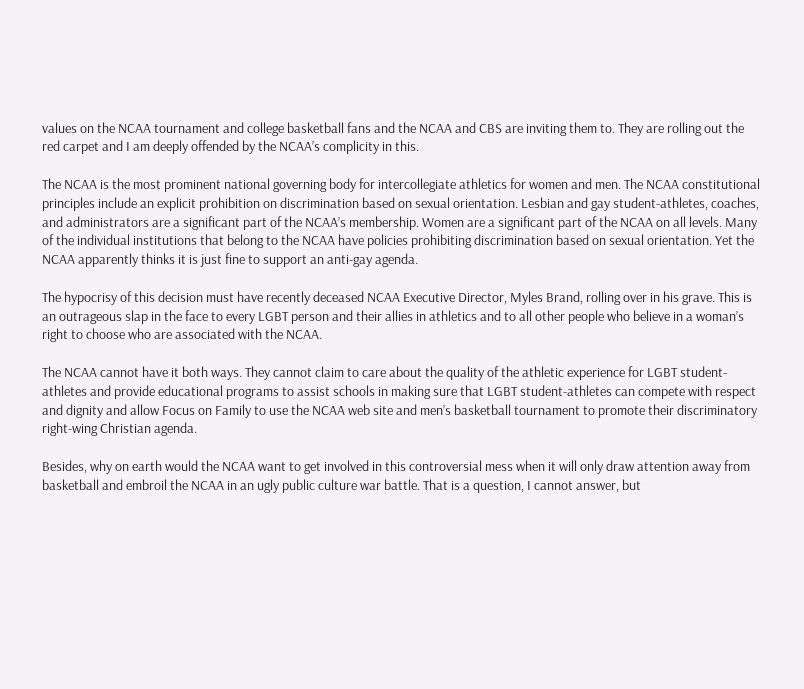values on the NCAA tournament and college basketball fans and the NCAA and CBS are inviting them to. They are rolling out the red carpet and I am deeply offended by the NCAA’s complicity in this.

The NCAA is the most prominent national governing body for intercollegiate athletics for women and men. The NCAA constitutional principles include an explicit prohibition on discrimination based on sexual orientation. Lesbian and gay student-athletes, coaches, and administrators are a significant part of the NCAA’s membership. Women are a significant part of the NCAA on all levels. Many of the individual institutions that belong to the NCAA have policies prohibiting discrimination based on sexual orientation. Yet the NCAA apparently thinks it is just fine to support an anti-gay agenda.

The hypocrisy of this decision must have recently deceased NCAA Executive Director, Myles Brand, rolling over in his grave. This is an outrageous slap in the face to every LGBT person and their allies in athletics and to all other people who believe in a woman’s right to choose who are associated with the NCAA.

The NCAA cannot have it both ways. They cannot claim to care about the quality of the athletic experience for LGBT student-athletes and provide educational programs to assist schools in making sure that LGBT student-athletes can compete with respect and dignity and allow Focus on Family to use the NCAA web site and men’s basketball tournament to promote their discriminatory right-wing Christian agenda.

Besides, why on earth would the NCAA want to get involved in this controversial mess when it will only draw attention away from basketball and embroil the NCAA in an ugly public culture war battle. That is a question, I cannot answer, but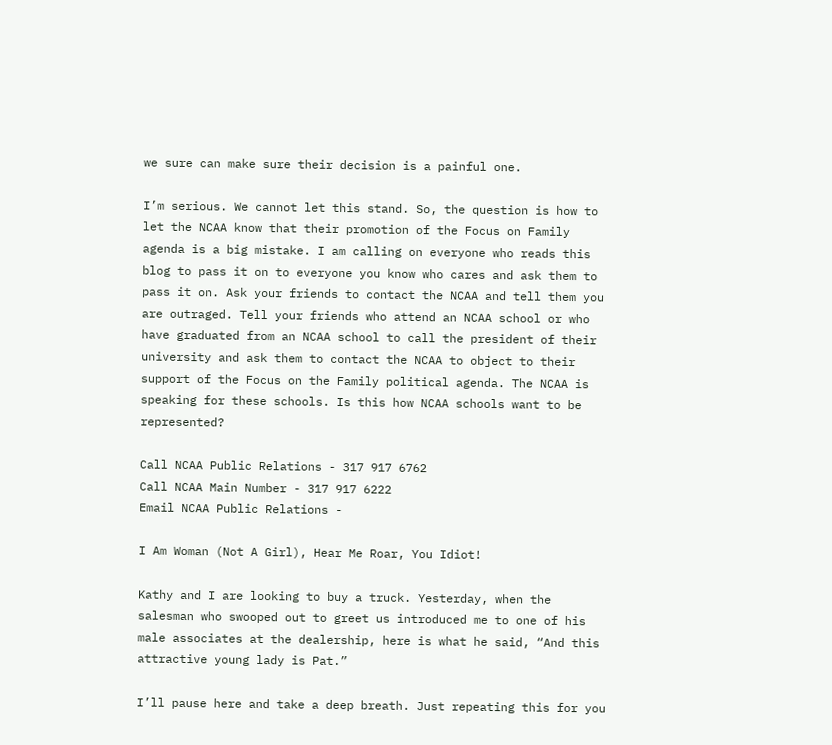we sure can make sure their decision is a painful one.

I’m serious. We cannot let this stand. So, the question is how to let the NCAA know that their promotion of the Focus on Family agenda is a big mistake. I am calling on everyone who reads this blog to pass it on to everyone you know who cares and ask them to pass it on. Ask your friends to contact the NCAA and tell them you are outraged. Tell your friends who attend an NCAA school or who have graduated from an NCAA school to call the president of their university and ask them to contact the NCAA to object to their support of the Focus on the Family political agenda. The NCAA is speaking for these schools. Is this how NCAA schools want to be represented?

Call NCAA Public Relations - 317 917 6762
Call NCAA Main Number - 317 917 6222
Email NCAA Public Relations -

I Am Woman (Not A Girl), Hear Me Roar, You Idiot!

Kathy and I are looking to buy a truck. Yesterday, when the salesman who swooped out to greet us introduced me to one of his male associates at the dealership, here is what he said, “And this attractive young lady is Pat.”

I’ll pause here and take a deep breath. Just repeating this for you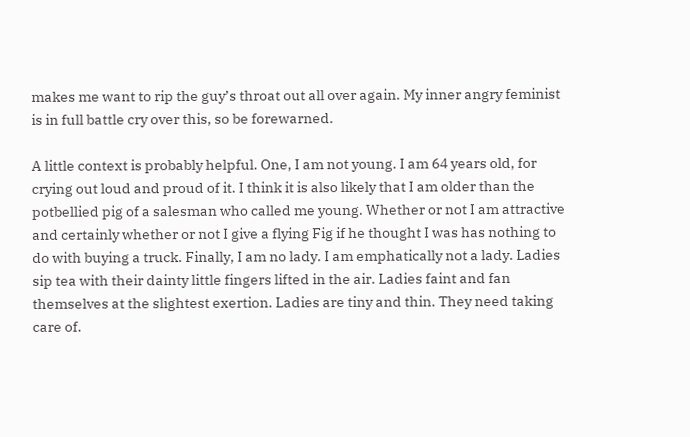makes me want to rip the guy’s throat out all over again. My inner angry feminist is in full battle cry over this, so be forewarned.

A little context is probably helpful. One, I am not young. I am 64 years old, for crying out loud and proud of it. I think it is also likely that I am older than the potbellied pig of a salesman who called me young. Whether or not I am attractive and certainly whether or not I give a flying Fig if he thought I was has nothing to do with buying a truck. Finally, I am no lady. I am emphatically not a lady. Ladies sip tea with their dainty little fingers lifted in the air. Ladies faint and fan themselves at the slightest exertion. Ladies are tiny and thin. They need taking care of.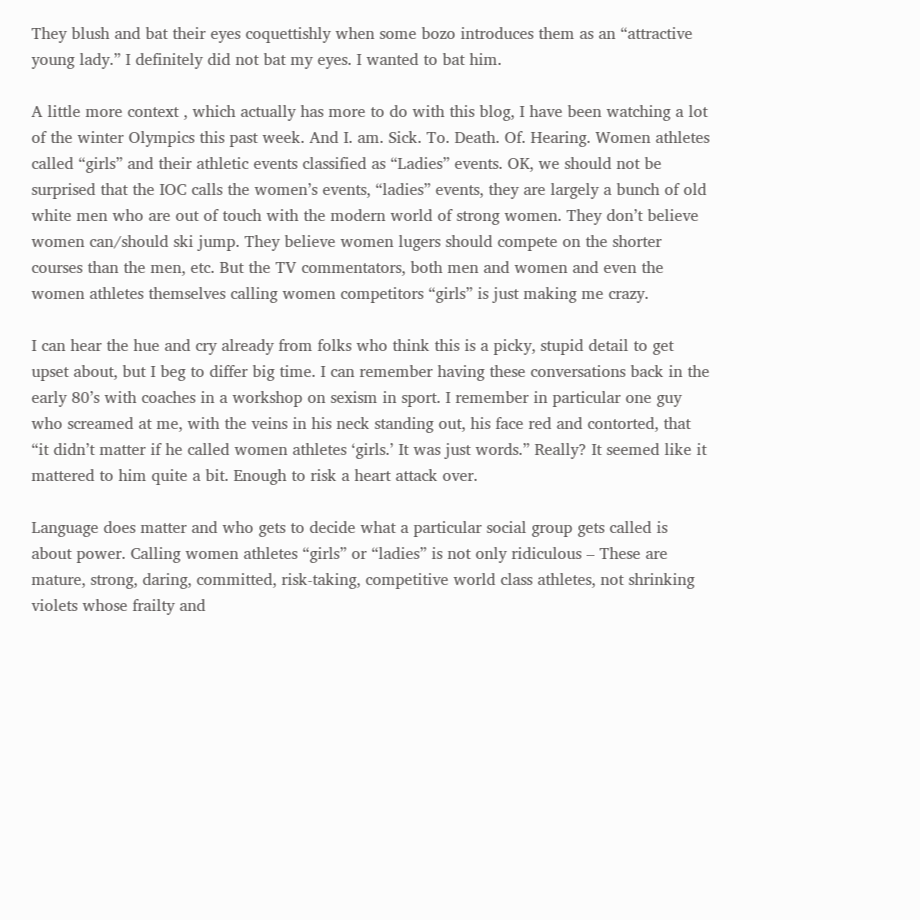They blush and bat their eyes coquettishly when some bozo introduces them as an “attractive young lady.” I definitely did not bat my eyes. I wanted to bat him.

A little more context , which actually has more to do with this blog, I have been watching a lot of the winter Olympics this past week. And I. am. Sick. To. Death. Of. Hearing. Women athletes called “girls” and their athletic events classified as “Ladies” events. OK, we should not be surprised that the IOC calls the women’s events, “ladies” events, they are largely a bunch of old white men who are out of touch with the modern world of strong women. They don’t believe women can/should ski jump. They believe women lugers should compete on the shorter courses than the men, etc. But the TV commentators, both men and women and even the women athletes themselves calling women competitors “girls” is just making me crazy.

I can hear the hue and cry already from folks who think this is a picky, stupid detail to get upset about, but I beg to differ big time. I can remember having these conversations back in the early 80’s with coaches in a workshop on sexism in sport. I remember in particular one guy who screamed at me, with the veins in his neck standing out, his face red and contorted, that “it didn’t matter if he called women athletes ‘girls.’ It was just words.” Really? It seemed like it mattered to him quite a bit. Enough to risk a heart attack over.

Language does matter and who gets to decide what a particular social group gets called is about power. Calling women athletes “girls” or “ladies” is not only ridiculous – These are mature, strong, daring, committed, risk-taking, competitive world class athletes, not shrinking violets whose frailty and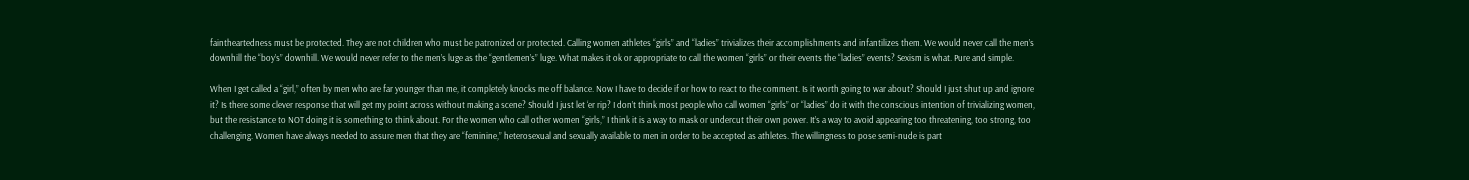faintheartedness must be protected. They are not children who must be patronized or protected. Calling women athletes “girls” and “ladies” trivializes their accomplishments and infantilizes them. We would never call the men’s downhill the “boy’s” downhill. We would never refer to the men’s luge as the “gentlemen’s” luge. What makes it ok or appropriate to call the women “girls” or their events the “ladies” events? Sexism is what. Pure and simple.

When I get called a “girl,” often by men who are far younger than me, it completely knocks me off balance. Now I have to decide if or how to react to the comment. Is it worth going to war about? Should I just shut up and ignore it? Is there some clever response that will get my point across without making a scene? Should I just let ‘er rip? I don’t think most people who call women “girls” or “ladies” do it with the conscious intention of trivializing women, but the resistance to NOT doing it is something to think about. For the women who call other women “girls,” I think it is a way to mask or undercut their own power. It’s a way to avoid appearing too threatening, too strong, too challenging. Women have always needed to assure men that they are “feminine,” heterosexual and sexually available to men in order to be accepted as athletes. The willingness to pose semi-nude is part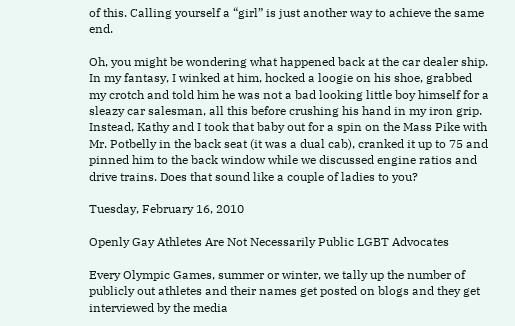of this. Calling yourself a “girl” is just another way to achieve the same end.

Oh, you might be wondering what happened back at the car dealer ship. In my fantasy, I winked at him, hocked a loogie on his shoe, grabbed my crotch and told him he was not a bad looking little boy himself for a sleazy car salesman, all this before crushing his hand in my iron grip. Instead, Kathy and I took that baby out for a spin on the Mass Pike with Mr. Potbelly in the back seat (it was a dual cab), cranked it up to 75 and pinned him to the back window while we discussed engine ratios and drive trains. Does that sound like a couple of ladies to you?

Tuesday, February 16, 2010

Openly Gay Athletes Are Not Necessarily Public LGBT Advocates

Every Olympic Games, summer or winter, we tally up the number of publicly out athletes and their names get posted on blogs and they get interviewed by the media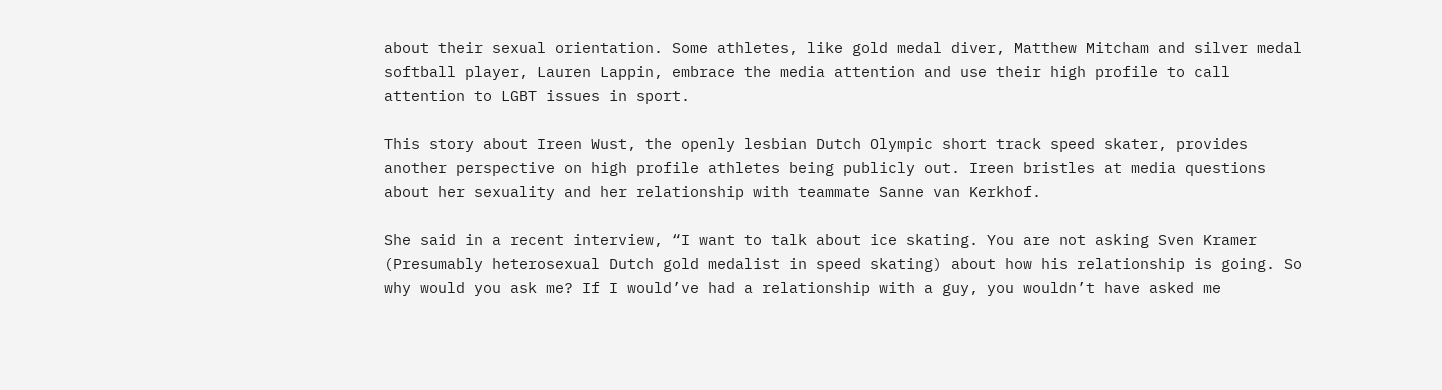about their sexual orientation. Some athletes, like gold medal diver, Matthew Mitcham and silver medal softball player, Lauren Lappin, embrace the media attention and use their high profile to call attention to LGBT issues in sport.

This story about Ireen Wust, the openly lesbian Dutch Olympic short track speed skater, provides another perspective on high profile athletes being publicly out. Ireen bristles at media questions about her sexuality and her relationship with teammate Sanne van Kerkhof.

She said in a recent interview, “I want to talk about ice skating. You are not asking Sven Kramer (Presumably heterosexual Dutch gold medalist in speed skating) about how his relationship is going. So why would you ask me? If I would’ve had a relationship with a guy, you wouldn’t have asked me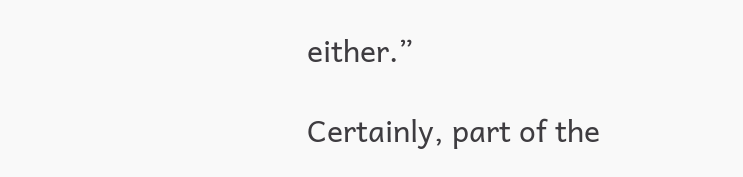either.”

Certainly, part of the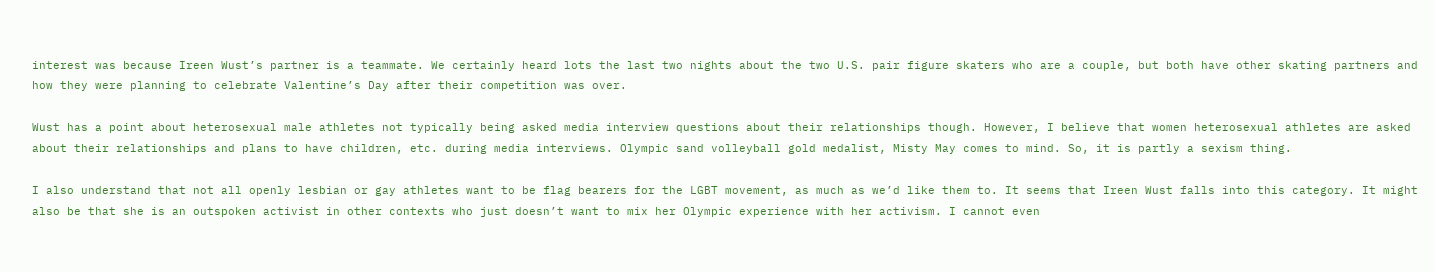interest was because Ireen Wust’s partner is a teammate. We certainly heard lots the last two nights about the two U.S. pair figure skaters who are a couple, but both have other skating partners and how they were planning to celebrate Valentine’s Day after their competition was over.

Wust has a point about heterosexual male athletes not typically being asked media interview questions about their relationships though. However, I believe that women heterosexual athletes are asked about their relationships and plans to have children, etc. during media interviews. Olympic sand volleyball gold medalist, Misty May comes to mind. So, it is partly a sexism thing.

I also understand that not all openly lesbian or gay athletes want to be flag bearers for the LGBT movement, as much as we’d like them to. It seems that Ireen Wust falls into this category. It might also be that she is an outspoken activist in other contexts who just doesn’t want to mix her Olympic experience with her activism. I cannot even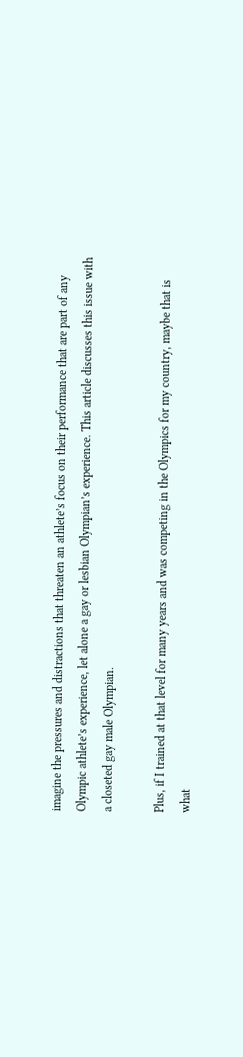imagine the pressures and distractions that threaten an athlete’s focus on their performance that are part of any Olympic athlete’s experience, let alone a gay or lesbian Olympian’s experience. This article discusses this issue with a closeted gay male Olympian.

Plus, if I trained at that level for many years and was competing in the Olympics for my country, maybe that is what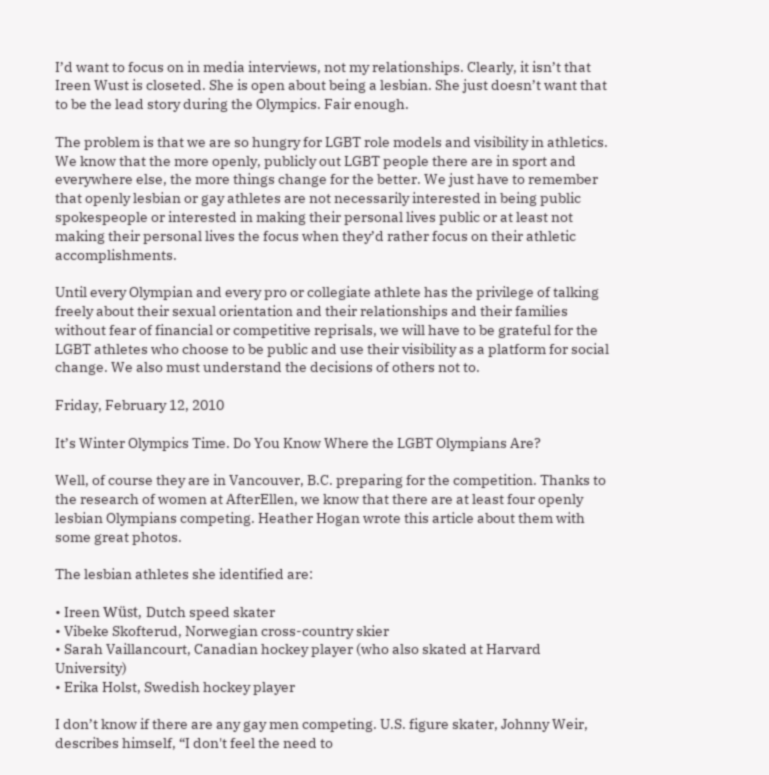I’d want to focus on in media interviews, not my relationships. Clearly, it isn’t that Ireen Wust is closeted. She is open about being a lesbian. She just doesn’t want that to be the lead story during the Olympics. Fair enough.

The problem is that we are so hungry for LGBT role models and visibility in athletics. We know that the more openly, publicly out LGBT people there are in sport and everywhere else, the more things change for the better. We just have to remember that openly lesbian or gay athletes are not necessarily interested in being public spokespeople or interested in making their personal lives public or at least not making their personal lives the focus when they’d rather focus on their athletic accomplishments.

Until every Olympian and every pro or collegiate athlete has the privilege of talking freely about their sexual orientation and their relationships and their families without fear of financial or competitive reprisals, we will have to be grateful for the LGBT athletes who choose to be public and use their visibility as a platform for social change. We also must understand the decisions of others not to.

Friday, February 12, 2010

It’s Winter Olympics Time. Do You Know Where the LGBT Olympians Are?

Well, of course they are in Vancouver, B.C. preparing for the competition. Thanks to the research of women at AfterEllen, we know that there are at least four openly lesbian Olympians competing. Heather Hogan wrote this article about them with some great photos.

The lesbian athletes she identified are:

• Ireen Wüst, Dutch speed skater
• Vibeke Skofterud, Norwegian cross-country skier
• Sarah Vaillancourt, Canadian hockey player (who also skated at Harvard University)
• Erika Holst, Swedish hockey player

I don’t know if there are any gay men competing. U.S. figure skater, Johnny Weir, describes himself, “I don't feel the need to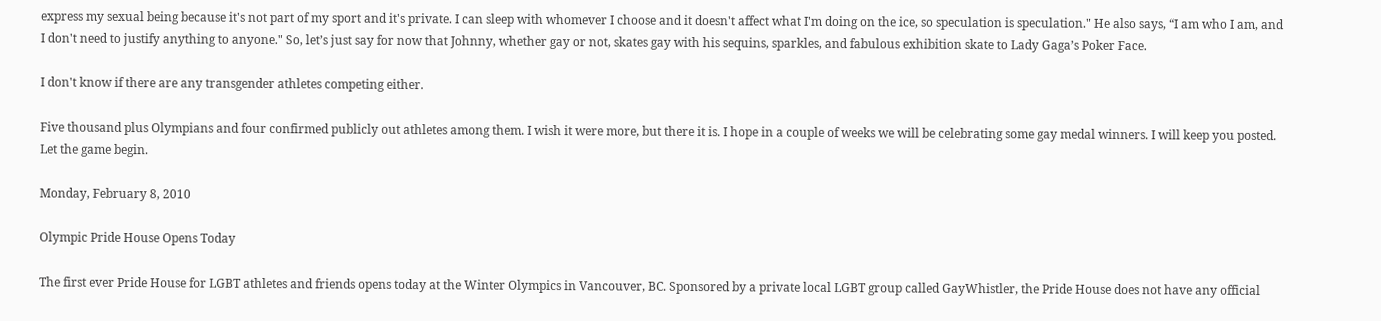express my sexual being because it's not part of my sport and it's private. I can sleep with whomever I choose and it doesn't affect what I'm doing on the ice, so speculation is speculation." He also says, “I am who I am, and I don't need to justify anything to anyone." So, let’s just say for now that Johnny, whether gay or not, skates gay with his sequins, sparkles, and fabulous exhibition skate to Lady Gaga’s Poker Face.

I don't know if there are any transgender athletes competing either.

Five thousand plus Olympians and four confirmed publicly out athletes among them. I wish it were more, but there it is. I hope in a couple of weeks we will be celebrating some gay medal winners. I will keep you posted. Let the game begin.

Monday, February 8, 2010

Olympic Pride House Opens Today

The first ever Pride House for LGBT athletes and friends opens today at the Winter Olympics in Vancouver, BC. Sponsored by a private local LGBT group called GayWhistler, the Pride House does not have any official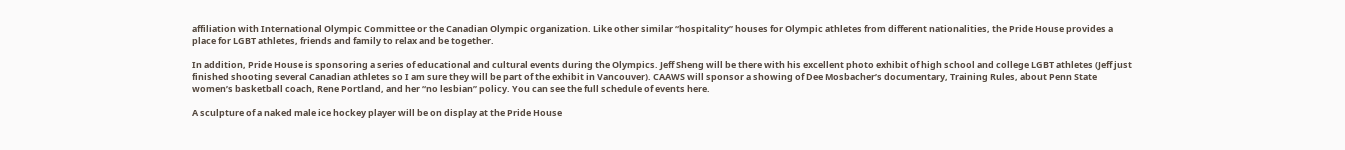affiliation with International Olympic Committee or the Canadian Olympic organization. Like other similar “hospitality” houses for Olympic athletes from different nationalities, the Pride House provides a place for LGBT athletes, friends and family to relax and be together.

In addition, Pride House is sponsoring a series of educational and cultural events during the Olympics. Jeff Sheng will be there with his excellent photo exhibit of high school and college LGBT athletes (Jeff just finished shooting several Canadian athletes so I am sure they will be part of the exhibit in Vancouver). CAAWS will sponsor a showing of Dee Mosbacher’s documentary, Training Rules, about Penn State women’s basketball coach, Rene Portland, and her “no lesbian” policy. You can see the full schedule of events here.

A sculpture of a naked male ice hockey player will be on display at the Pride House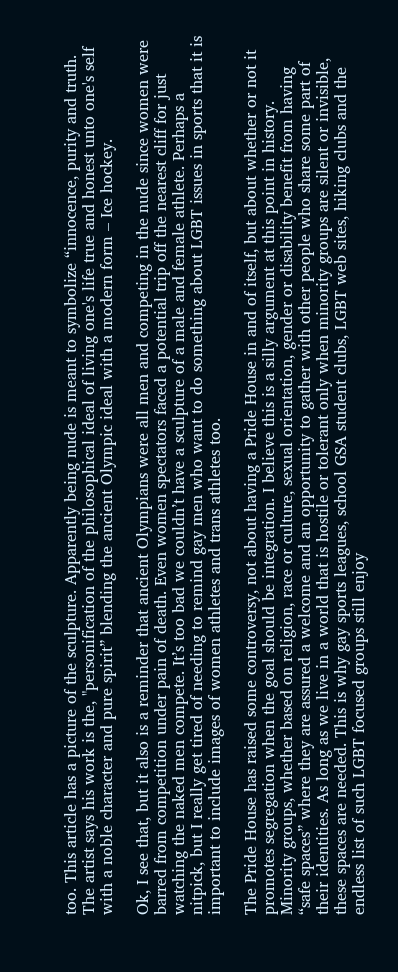too. This article has a picture of the sculpture. Apparently being nude is meant to symbolize “innocence, purity and truth. The artist says his work is the, "personification of the philosophical ideal of living one's life true and honest unto one's self with a noble character and pure spirit” blending the ancient Olympic ideal with a modern form – Ice hockey.

Ok, I see that, but it also is a reminder that ancient Olympians were all men and competing in the nude since women were barred from competition under pain of death. Even women spectators faced a potential trip off the nearest cliff for just watching the naked men compete. It’s too bad we couldn’t have a sculpture of a male and female athlete. Perhaps a nitpick, but I really get tired of needing to remind gay men who want to do something about LGBT issues in sports that it is important to include images of women athletes and trans athletes too.

The Pride House has raised some controversy, not about having a Pride House in and of itself, but about whether or not it promotes segregation when the goal should be integration. I believe this is a silly argument at this point in history. Minority groups, whether based on religion, race or culture, sexual orientation, gender or disability benefit from having “safe spaces” where they are assured a welcome and an opportunity to gather with other people who share some part of their identities. As long as we live in a world that is hostile or tolerant only when minority groups are silent or invisible, these spaces are needed. This is why gay sports leagues, school GSA student clubs, LGBT web sites, hiking clubs and the endless list of such LGBT focused groups still enjoy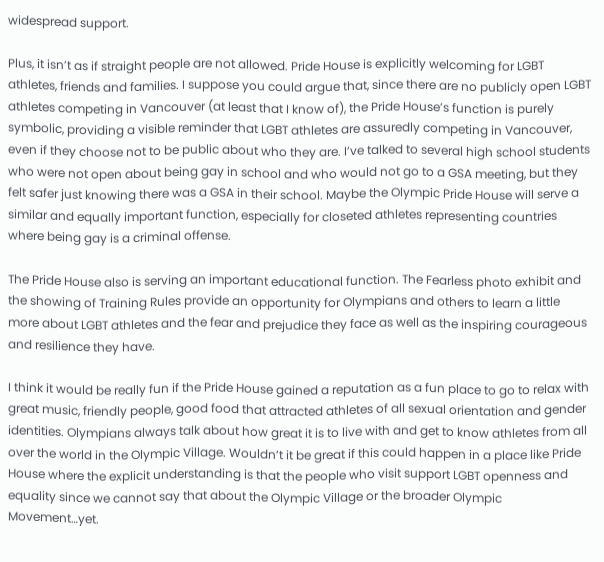widespread support.

Plus, it isn’t as if straight people are not allowed. Pride House is explicitly welcoming for LGBT athletes, friends and families. I suppose you could argue that, since there are no publicly open LGBT athletes competing in Vancouver (at least that I know of), the Pride House’s function is purely symbolic, providing a visible reminder that LGBT athletes are assuredly competing in Vancouver, even if they choose not to be public about who they are. I’ve talked to several high school students who were not open about being gay in school and who would not go to a GSA meeting, but they felt safer just knowing there was a GSA in their school. Maybe the Olympic Pride House will serve a similar and equally important function, especially for closeted athletes representing countries where being gay is a criminal offense.

The Pride House also is serving an important educational function. The Fearless photo exhibit and the showing of Training Rules provide an opportunity for Olympians and others to learn a little more about LGBT athletes and the fear and prejudice they face as well as the inspiring courageous and resilience they have.

I think it would be really fun if the Pride House gained a reputation as a fun place to go to relax with great music, friendly people, good food that attracted athletes of all sexual orientation and gender identities. Olympians always talk about how great it is to live with and get to know athletes from all over the world in the Olympic Village. Wouldn’t it be great if this could happen in a place like Pride House where the explicit understanding is that the people who visit support LGBT openness and equality since we cannot say that about the Olympic Village or the broader Olympic Movement…yet.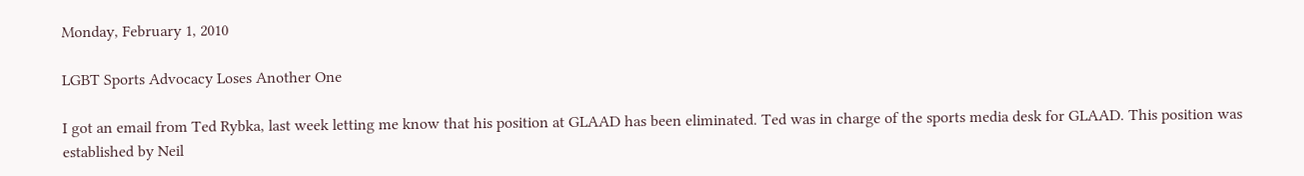Monday, February 1, 2010

LGBT Sports Advocacy Loses Another One

I got an email from Ted Rybka, last week letting me know that his position at GLAAD has been eliminated. Ted was in charge of the sports media desk for GLAAD. This position was established by Neil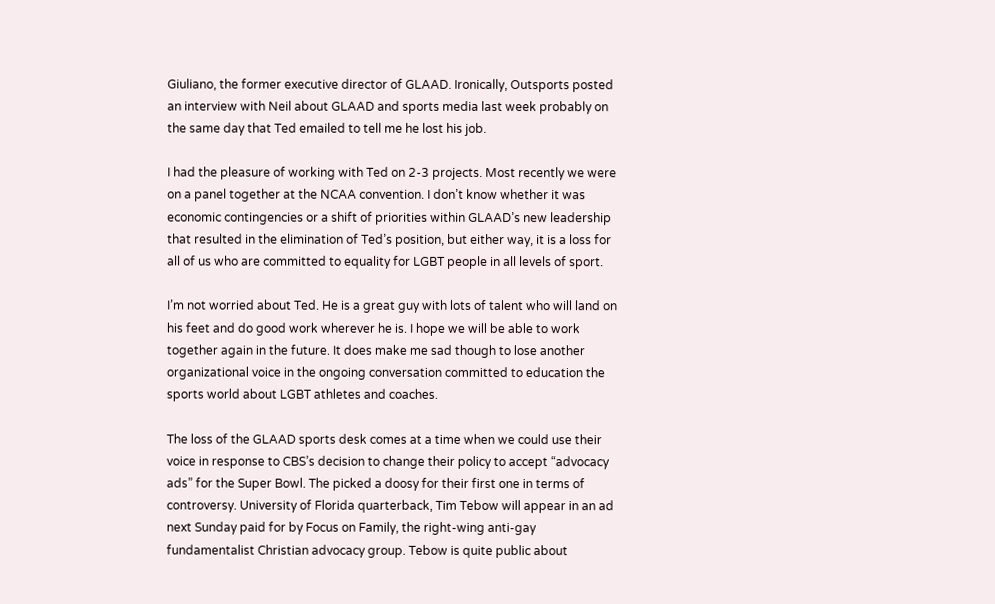Giuliano, the former executive director of GLAAD. Ironically, Outsports posted an interview with Neil about GLAAD and sports media last week probably on the same day that Ted emailed to tell me he lost his job.

I had the pleasure of working with Ted on 2-3 projects. Most recently we were on a panel together at the NCAA convention. I don’t know whether it was economic contingencies or a shift of priorities within GLAAD’s new leadership that resulted in the elimination of Ted’s position, but either way, it is a loss for all of us who are committed to equality for LGBT people in all levels of sport.

I’m not worried about Ted. He is a great guy with lots of talent who will land on his feet and do good work wherever he is. I hope we will be able to work together again in the future. It does make me sad though to lose another organizational voice in the ongoing conversation committed to education the sports world about LGBT athletes and coaches.

The loss of the GLAAD sports desk comes at a time when we could use their voice in response to CBS’s decision to change their policy to accept “advocacy ads” for the Super Bowl. The picked a doosy for their first one in terms of controversy. University of Florida quarterback, Tim Tebow will appear in an ad next Sunday paid for by Focus on Family, the right-wing anti-gay fundamentalist Christian advocacy group. Tebow is quite public about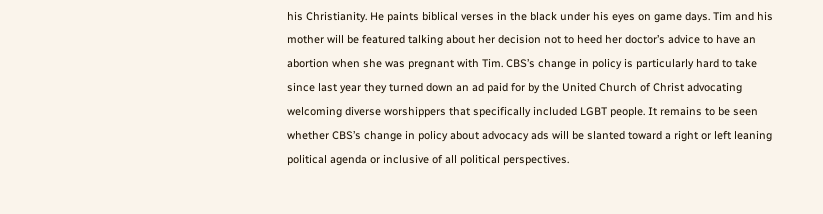his Christianity. He paints biblical verses in the black under his eyes on game days. Tim and his mother will be featured talking about her decision not to heed her doctor’s advice to have an abortion when she was pregnant with Tim. CBS’s change in policy is particularly hard to take since last year they turned down an ad paid for by the United Church of Christ advocating welcoming diverse worshippers that specifically included LGBT people. It remains to be seen whether CBS’s change in policy about advocacy ads will be slanted toward a right or left leaning political agenda or inclusive of all political perspectives.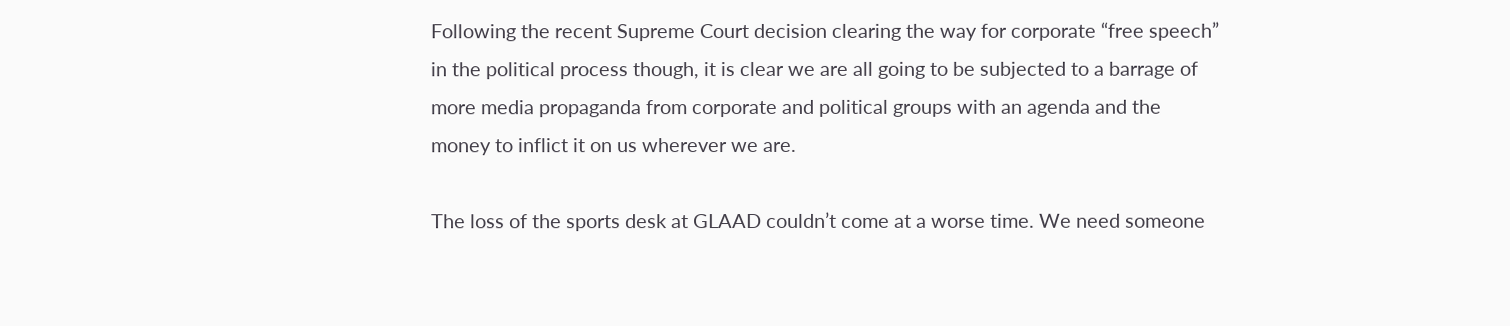Following the recent Supreme Court decision clearing the way for corporate “free speech” in the political process though, it is clear we are all going to be subjected to a barrage of more media propaganda from corporate and political groups with an agenda and the money to inflict it on us wherever we are.

The loss of the sports desk at GLAAD couldn’t come at a worse time. We need someone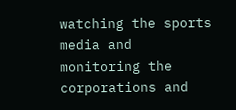watching the sports media and monitoring the corporations and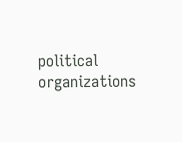political organizations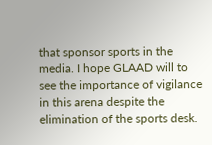that sponsor sports in the media. I hope GLAAD will to see the importance of vigilance in this arena despite the elimination of the sports desk.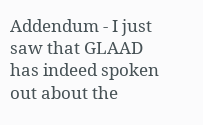Addendum - I just saw that GLAAD has indeed spoken out about the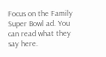Focus on the Family Super Bowl ad. You can read what they say here.